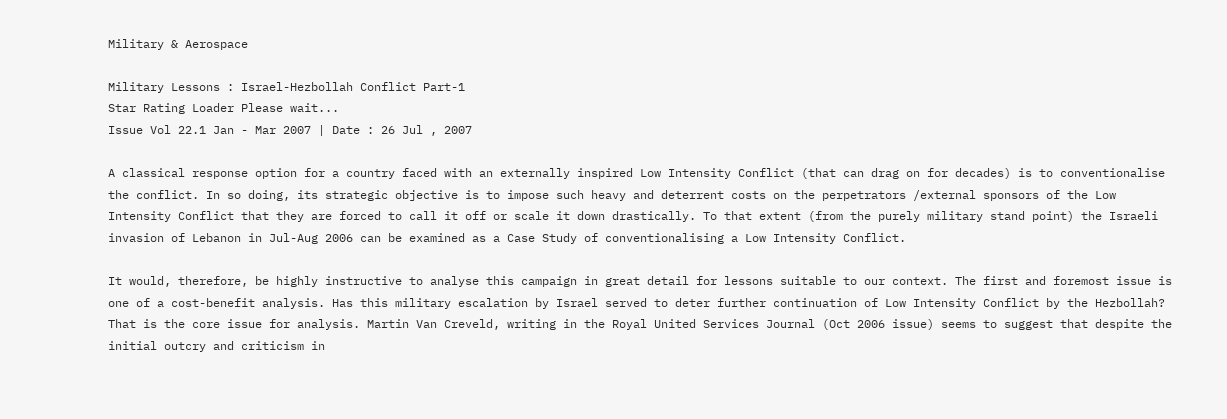Military & Aerospace

Military Lessons : Israel-Hezbollah Conflict Part-1
Star Rating Loader Please wait...
Issue Vol 22.1 Jan - Mar 2007 | Date : 26 Jul , 2007

A classical response option for a country faced with an externally inspired Low Intensity Conflict (that can drag on for decades) is to conventionalise the conflict. In so doing, its strategic objective is to impose such heavy and deterrent costs on the perpetrators /external sponsors of the Low Intensity Conflict that they are forced to call it off or scale it down drastically. To that extent (from the purely military stand point) the Israeli invasion of Lebanon in Jul-Aug 2006 can be examined as a Case Study of conventionalising a Low Intensity Conflict.

It would, therefore, be highly instructive to analyse this campaign in great detail for lessons suitable to our context. The first and foremost issue is one of a cost-benefit analysis. Has this military escalation by Israel served to deter further continuation of Low Intensity Conflict by the Hezbollah? That is the core issue for analysis. Martin Van Creveld, writing in the Royal United Services Journal (Oct 2006 issue) seems to suggest that despite the initial outcry and criticism in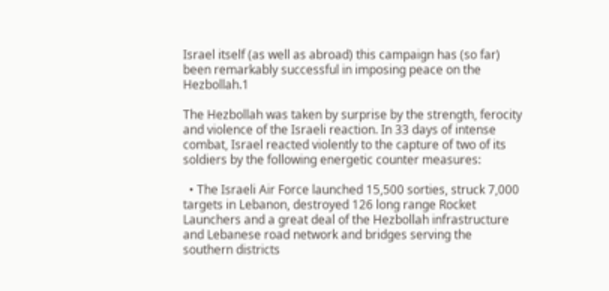Israel itself (as well as abroad) this campaign has (so far) been remarkably successful in imposing peace on the Hezbollah.1

The Hezbollah was taken by surprise by the strength, ferocity and violence of the Israeli reaction. In 33 days of intense combat, Israel reacted violently to the capture of two of its soldiers by the following energetic counter measures:

  • The Israeli Air Force launched 15,500 sorties, struck 7,000 targets in Lebanon, destroyed 126 long range Rocket Launchers and a great deal of the Hezbollah infrastructure and Lebanese road network and bridges serving the southern districts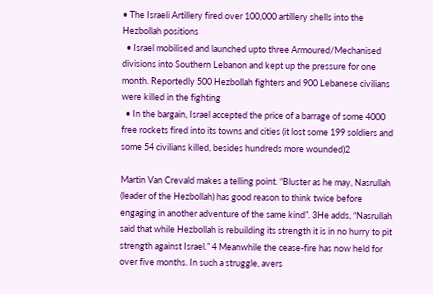• The Israeli Artillery fired over 100,000 artillery shells into the Hezbollah positions
  • Israel mobilised and launched upto three Armoured/Mechanised divisions into Southern Lebanon and kept up the pressure for one month. Reportedly 500 Hezbollah fighters and 900 Lebanese civilians were killed in the fighting
  • In the bargain, Israel accepted the price of a barrage of some 4000 free rockets fired into its towns and cities (it lost some 199 soldiers and some 54 civilians killed, besides hundreds more wounded)2

Martin Van Crevald makes a telling point. “Bluster as he may, Nasrullah (leader of the Hezbollah) has good reason to think twice before engaging in another adventure of the same kind”. 3He adds, “Nasrullah said that while Hezbollah is rebuilding its strength it is in no hurry to pit strength against Israel.” 4 Meanwhile the cease-fire has now held for over five months. In such a struggle, avers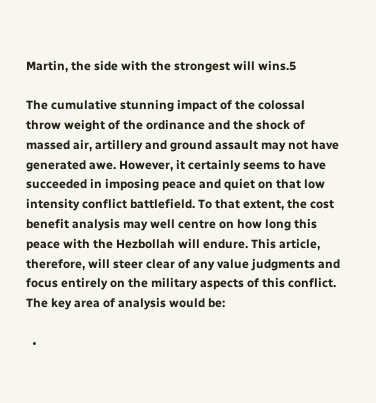Martin, the side with the strongest will wins.5

The cumulative stunning impact of the colossal throw weight of the ordinance and the shock of massed air, artillery and ground assault may not have generated awe. However, it certainly seems to have succeeded in imposing peace and quiet on that low intensity conflict battlefield. To that extent, the cost benefit analysis may well centre on how long this peace with the Hezbollah will endure. This article, therefore, will steer clear of any value judgments and focus entirely on the military aspects of this conflict. The key area of analysis would be:

  •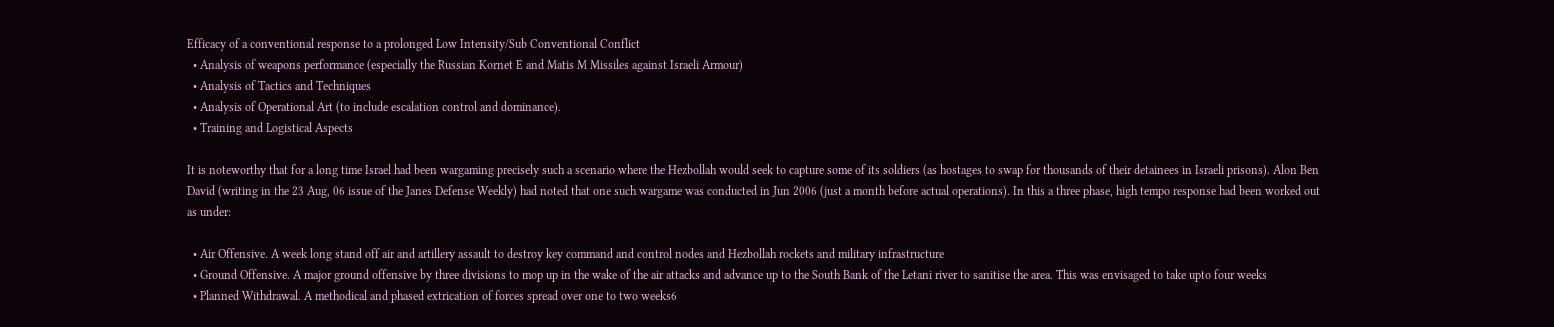Efficacy of a conventional response to a prolonged Low Intensity/Sub Conventional Conflict
  • Analysis of weapons performance (especially the Russian Kornet E and Matis M Missiles against Israeli Armour)
  • Analysis of Tactics and Techniques
  • Analysis of Operational Art (to include escalation control and dominance).
  • Training and Logistical Aspects

It is noteworthy that for a long time Israel had been wargaming precisely such a scenario where the Hezbollah would seek to capture some of its soldiers (as hostages to swap for thousands of their detainees in Israeli prisons). Alon Ben David (writing in the 23 Aug, 06 issue of the Janes Defense Weekly) had noted that one such wargame was conducted in Jun 2006 (just a month before actual operations). In this a three phase, high tempo response had been worked out as under:

  • Air Offensive. A week long stand off air and artillery assault to destroy key command and control nodes and Hezbollah rockets and military infrastructure
  • Ground Offensive. A major ground offensive by three divisions to mop up in the wake of the air attacks and advance up to the South Bank of the Letani river to sanitise the area. This was envisaged to take upto four weeks
  • Planned Withdrawal. A methodical and phased extrication of forces spread over one to two weeks6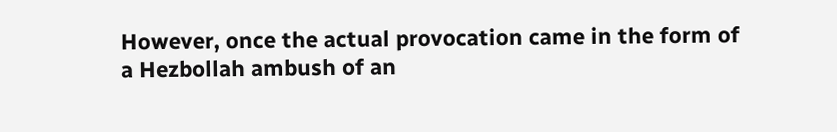However, once the actual provocation came in the form of a Hezbollah ambush of an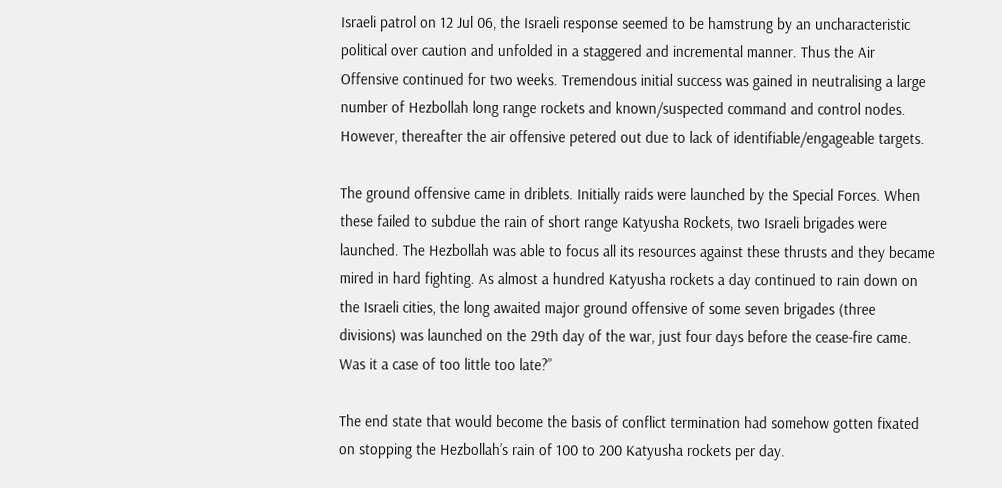Israeli patrol on 12 Jul 06, the Israeli response seemed to be hamstrung by an uncharacteristic political over caution and unfolded in a staggered and incremental manner. Thus the Air Offensive continued for two weeks. Tremendous initial success was gained in neutralising a large number of Hezbollah long range rockets and known/suspected command and control nodes. However, thereafter the air offensive petered out due to lack of identifiable/engageable targets.

The ground offensive came in driblets. Initially raids were launched by the Special Forces. When these failed to subdue the rain of short range Katyusha Rockets, two Israeli brigades were launched. The Hezbollah was able to focus all its resources against these thrusts and they became mired in hard fighting. As almost a hundred Katyusha rockets a day continued to rain down on the Israeli cities, the long awaited major ground offensive of some seven brigades (three divisions) was launched on the 29th day of the war, just four days before the cease-fire came. Was it a case of too little too late?”

The end state that would become the basis of conflict termination had somehow gotten fixated on stopping the Hezbollah’s rain of 100 to 200 Katyusha rockets per day.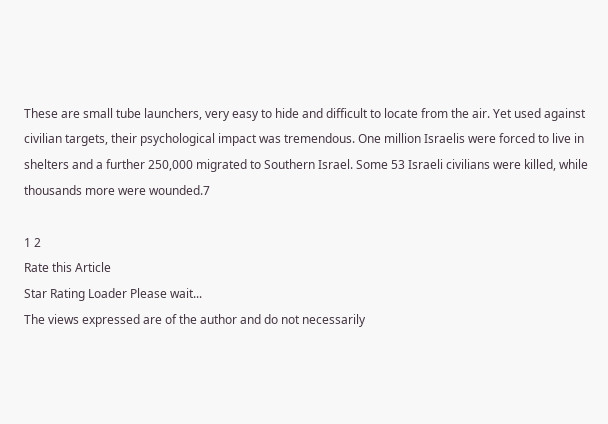These are small tube launchers, very easy to hide and difficult to locate from the air. Yet used against civilian targets, their psychological impact was tremendous. One million Israelis were forced to live in shelters and a further 250,000 migrated to Southern Israel. Some 53 Israeli civilians were killed, while thousands more were wounded.7

1 2
Rate this Article
Star Rating Loader Please wait...
The views expressed are of the author and do not necessarily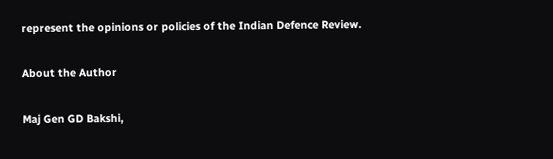represent the opinions or policies of the Indian Defence Review.

About the Author

Maj Gen GD Bakshi,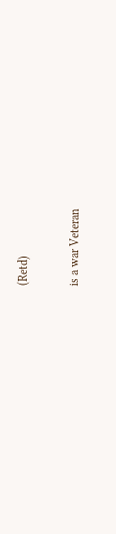(Retd)

is a war Veteran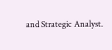and Strategic Analyst.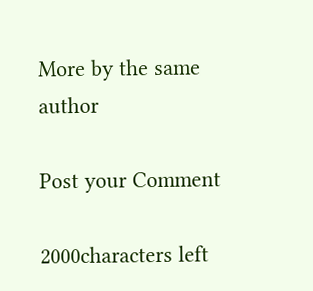More by the same author

Post your Comment

2000characters left